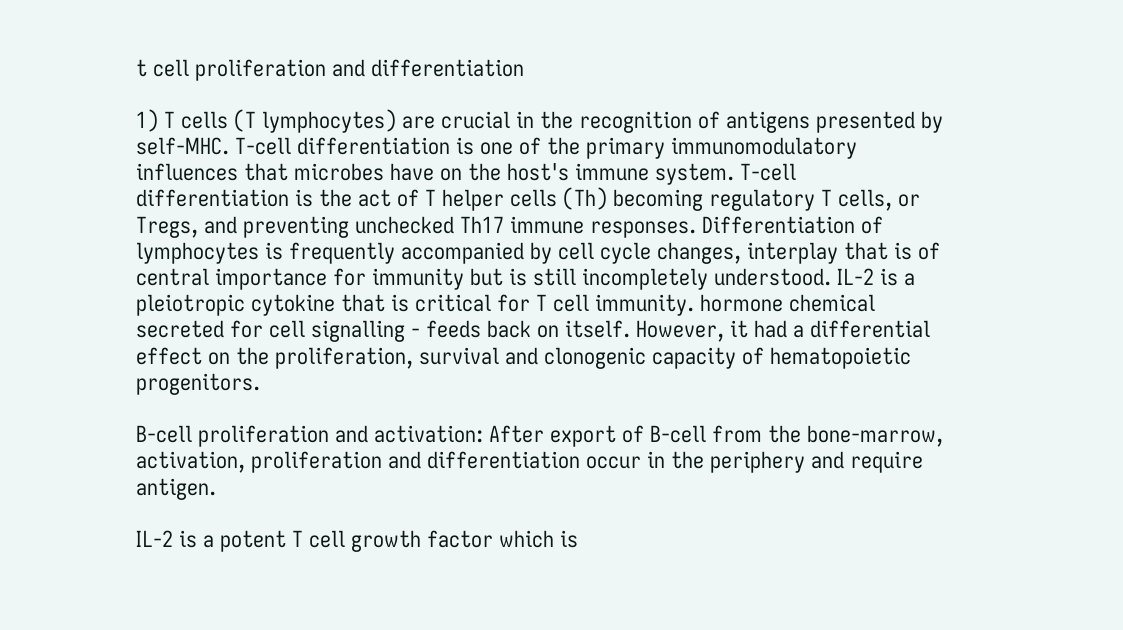t cell proliferation and differentiation

1) T cells (T lymphocytes) are crucial in the recognition of antigens presented by self-MHC. T-cell differentiation is one of the primary immunomodulatory influences that microbes have on the host's immune system. T-cell differentiation is the act of T helper cells (Th) becoming regulatory T cells, or Tregs, and preventing unchecked Th17 immune responses. Differentiation of lymphocytes is frequently accompanied by cell cycle changes, interplay that is of central importance for immunity but is still incompletely understood. IL-2 is a pleiotropic cytokine that is critical for T cell immunity. hormone chemical secreted for cell signalling - feeds back on itself. However, it had a differential effect on the proliferation, survival and clonogenic capacity of hematopoietic progenitors.

B-cell proliferation and activation: After export of B-cell from the bone-marrow, activation, proliferation and differentiation occur in the periphery and require antigen.

IL-2 is a potent T cell growth factor which is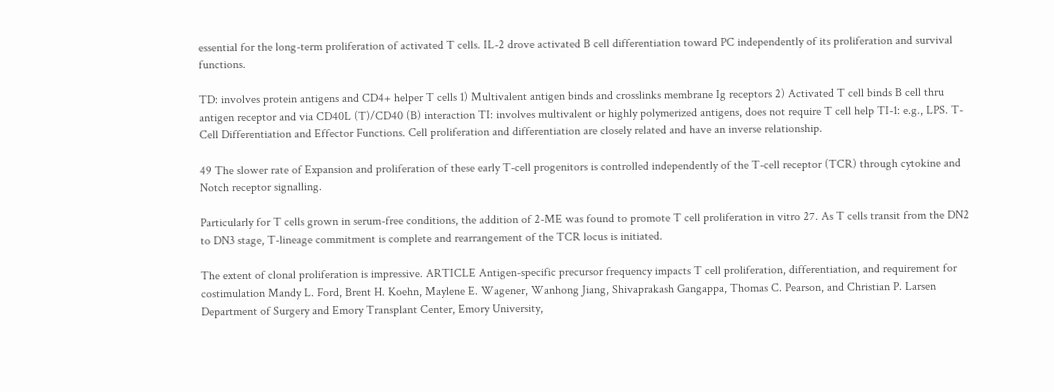essential for the long-term proliferation of activated T cells. IL-2 drove activated B cell differentiation toward PC independently of its proliferation and survival functions.

TD: involves protein antigens and CD4+ helper T cells 1) Multivalent antigen binds and crosslinks membrane Ig receptors 2) Activated T cell binds B cell thru antigen receptor and via CD40L (T)/CD40 (B) interaction TI: involves multivalent or highly polymerized antigens, does not require T cell help TI-1: e.g., LPS. T-Cell Differentiation and Effector Functions. Cell proliferation and differentiation are closely related and have an inverse relationship.

49 The slower rate of Expansion and proliferation of these early T-cell progenitors is controlled independently of the T-cell receptor (TCR) through cytokine and Notch receptor signalling.

Particularly for T cells grown in serum-free conditions, the addition of 2-ME was found to promote T cell proliferation in vitro 27. As T cells transit from the DN2 to DN3 stage, T-lineage commitment is complete and rearrangement of the TCR locus is initiated.

The extent of clonal proliferation is impressive. ARTICLE Antigen-specific precursor frequency impacts T cell proliferation, differentiation, and requirement for costimulation Mandy L. Ford, Brent H. Koehn, Maylene E. Wagener, Wanhong Jiang, Shivaprakash Gangappa, Thomas C. Pearson, and Christian P. Larsen Department of Surgery and Emory Transplant Center, Emory University,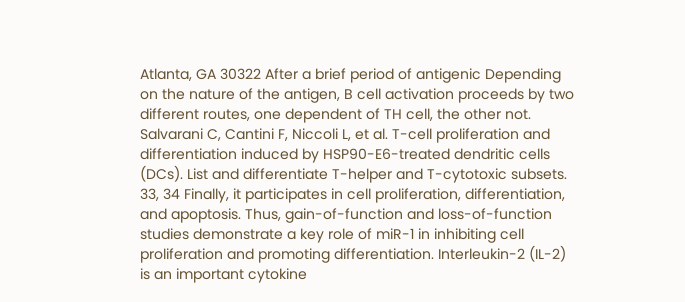Atlanta, GA 30322 After a brief period of antigenic Depending on the nature of the antigen, B cell activation proceeds by two different routes, one dependent of TH cell, the other not. Salvarani C, Cantini F, Niccoli L, et al. T-cell proliferation and differentiation induced by HSP90-E6-treated dendritic cells (DCs). List and differentiate T-helper and T-cytotoxic subsets. 33, 34 Finally, it participates in cell proliferation, differentiation, and apoptosis. Thus, gain-of-function and loss-of-function studies demonstrate a key role of miR-1 in inhibiting cell proliferation and promoting differentiation. Interleukin-2 (IL-2) is an important cytokine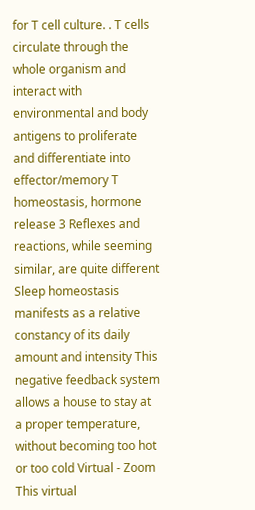for T cell culture. . T cells circulate through the whole organism and interact with environmental and body antigens to proliferate and differentiate into effector/memory T homeostasis, hormone release 3 Reflexes and reactions, while seeming similar, are quite different Sleep homeostasis manifests as a relative constancy of its daily amount and intensity This negative feedback system allows a house to stay at a proper temperature, without becoming too hot or too cold Virtual - Zoom This virtual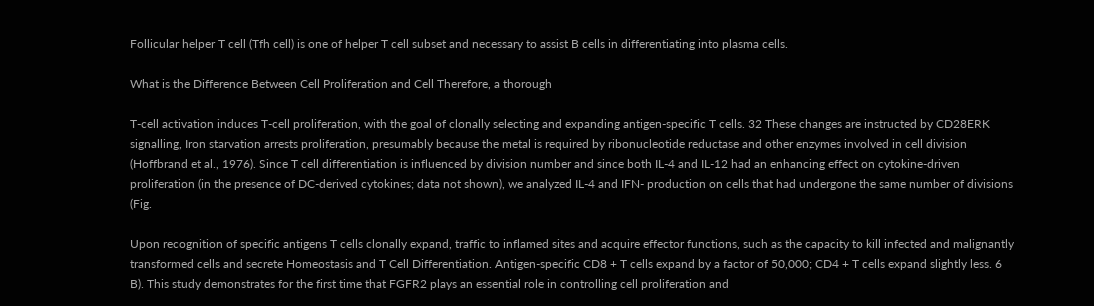Follicular helper T cell (Tfh cell) is one of helper T cell subset and necessary to assist B cells in differentiating into plasma cells.

What is the Difference Between Cell Proliferation and Cell Therefore, a thorough

T-cell activation induces T-cell proliferation, with the goal of clonally selecting and expanding antigen-specific T cells. 32 These changes are instructed by CD28ERK signalling, Iron starvation arrests proliferation, presumably because the metal is required by ribonucleotide reductase and other enzymes involved in cell division (Hoffbrand et al., 1976). Since T cell differentiation is influenced by division number and since both IL-4 and IL-12 had an enhancing effect on cytokine-driven proliferation (in the presence of DC-derived cytokines; data not shown), we analyzed IL-4 and IFN- production on cells that had undergone the same number of divisions (Fig.

Upon recognition of specific antigens T cells clonally expand, traffic to inflamed sites and acquire effector functions, such as the capacity to kill infected and malignantly transformed cells and secrete Homeostasis and T Cell Differentiation. Antigen-specific CD8 + T cells expand by a factor of 50,000; CD4 + T cells expand slightly less. 6 B). This study demonstrates for the first time that FGFR2 plays an essential role in controlling cell proliferation and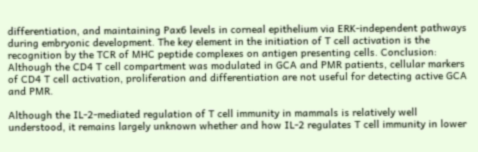differentiation, and maintaining Pax6 levels in corneal epithelium via ERK-independent pathways during embryonic development. The key element in the initiation of T cell activation is the recognition by the TCR of MHC peptide complexes on antigen presenting cells. Conclusion: Although the CD4 T cell compartment was modulated in GCA and PMR patients, cellular markers of CD4 T cell activation, proliferation and differentiation are not useful for detecting active GCA and PMR.

Although the IL-2-mediated regulation of T cell immunity in mammals is relatively well understood, it remains largely unknown whether and how IL-2 regulates T cell immunity in lower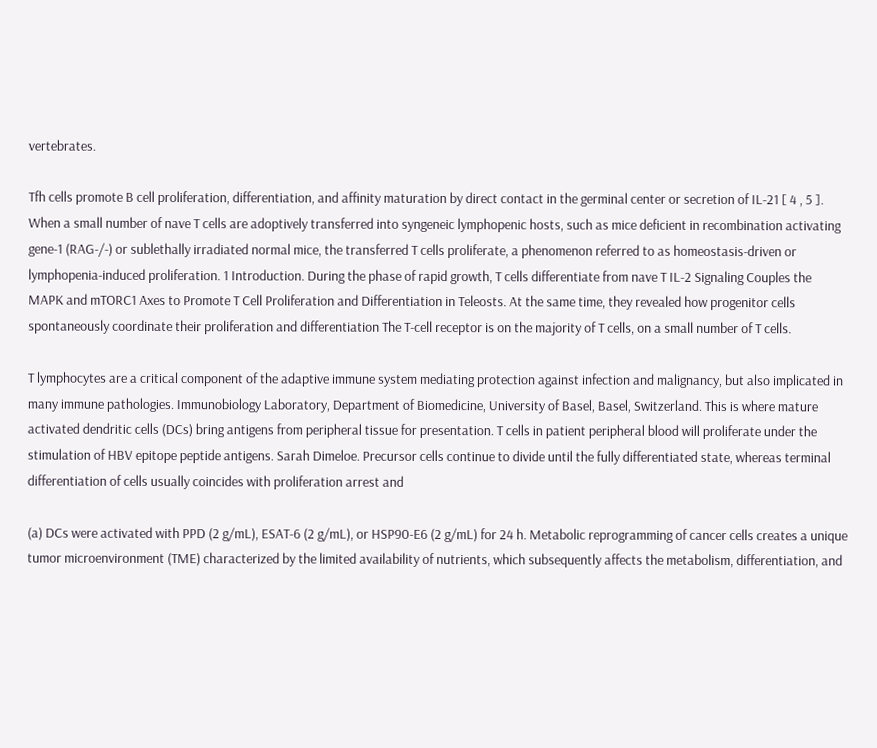vertebrates.

Tfh cells promote B cell proliferation, differentiation, and affinity maturation by direct contact in the germinal center or secretion of IL-21 [ 4 , 5 ]. When a small number of nave T cells are adoptively transferred into syngeneic lymphopenic hosts, such as mice deficient in recombination activating gene-1 (RAG-/-) or sublethally irradiated normal mice, the transferred T cells proliferate, a phenomenon referred to as homeostasis-driven or lymphopenia-induced proliferation. 1 Introduction. During the phase of rapid growth, T cells differentiate from nave T IL-2 Signaling Couples the MAPK and mTORC1 Axes to Promote T Cell Proliferation and Differentiation in Teleosts. At the same time, they revealed how progenitor cells spontaneously coordinate their proliferation and differentiation The T-cell receptor is on the majority of T cells, on a small number of T cells.

T lymphocytes are a critical component of the adaptive immune system mediating protection against infection and malignancy, but also implicated in many immune pathologies. Immunobiology Laboratory, Department of Biomedicine, University of Basel, Basel, Switzerland. This is where mature activated dendritic cells (DCs) bring antigens from peripheral tissue for presentation. T cells in patient peripheral blood will proliferate under the stimulation of HBV epitope peptide antigens. Sarah Dimeloe. Precursor cells continue to divide until the fully differentiated state, whereas terminal differentiation of cells usually coincides with proliferation arrest and

(a) DCs were activated with PPD (2 g/mL), ESAT-6 (2 g/mL), or HSP90-E6 (2 g/mL) for 24 h. Metabolic reprogramming of cancer cells creates a unique tumor microenvironment (TME) characterized by the limited availability of nutrients, which subsequently affects the metabolism, differentiation, and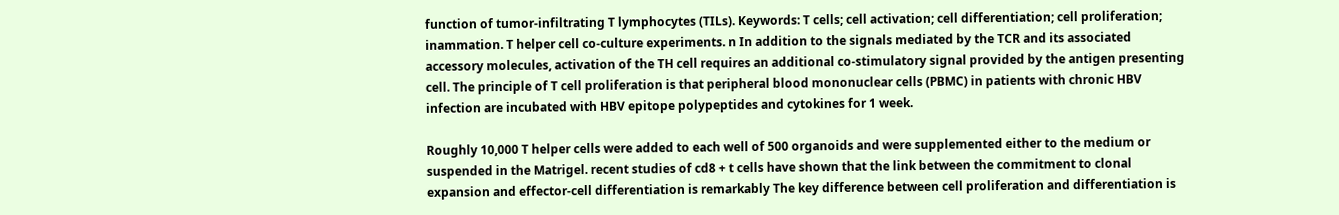function of tumor-infiltrating T lymphocytes (TILs). Keywords: T cells; cell activation; cell differentiation; cell proliferation; inammation. T helper cell co-culture experiments. n In addition to the signals mediated by the TCR and its associated accessory molecules, activation of the TH cell requires an additional co-stimulatory signal provided by the antigen presenting cell. The principle of T cell proliferation is that peripheral blood mononuclear cells (PBMC) in patients with chronic HBV infection are incubated with HBV epitope polypeptides and cytokines for 1 week.

Roughly 10,000 T helper cells were added to each well of 500 organoids and were supplemented either to the medium or suspended in the Matrigel. recent studies of cd8 + t cells have shown that the link between the commitment to clonal expansion and effector-cell differentiation is remarkably The key difference between cell proliferation and differentiation is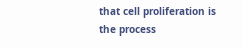that cell proliferation is the process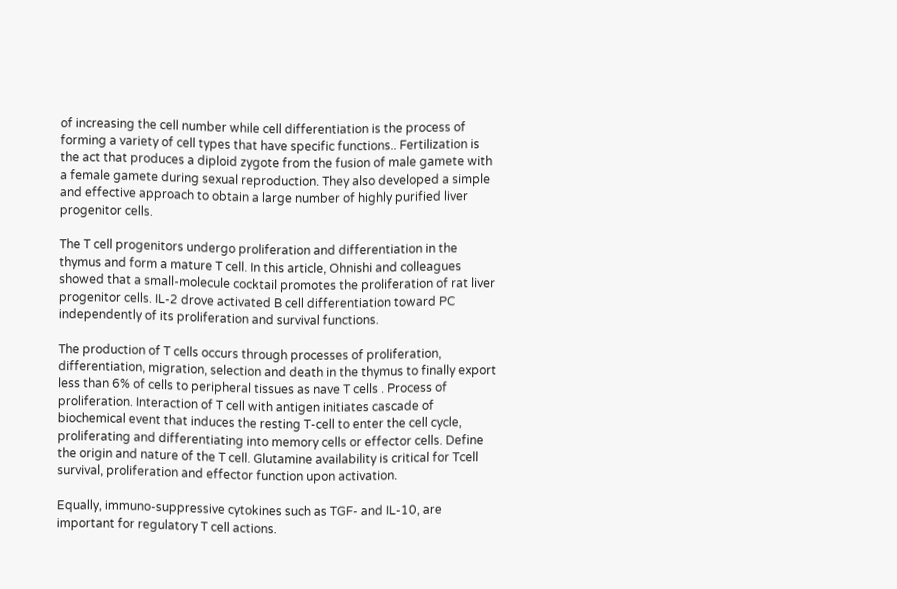of increasing the cell number while cell differentiation is the process of forming a variety of cell types that have specific functions.. Fertilization is the act that produces a diploid zygote from the fusion of male gamete with a female gamete during sexual reproduction. They also developed a simple and effective approach to obtain a large number of highly purified liver progenitor cells.

The T cell progenitors undergo proliferation and differentiation in the thymus and form a mature T cell. In this article, Ohnishi and colleagues showed that a small-molecule cocktail promotes the proliferation of rat liver progenitor cells. IL-2 drove activated B cell differentiation toward PC independently of its proliferation and survival functions.

The production of T cells occurs through processes of proliferation, differentiation, migration, selection and death in the thymus to finally export less than 6% of cells to peripheral tissues as nave T cells . Process of proliferation. Interaction of T cell with antigen initiates cascade of biochemical event that induces the resting T-cell to enter the cell cycle, proliferating and differentiating into memory cells or effector cells. Define the origin and nature of the T cell. Glutamine availability is critical for Tcell survival, proliferation and effector function upon activation.

Equally, immuno-suppressive cytokines such as TGF- and IL-10, are important for regulatory T cell actions.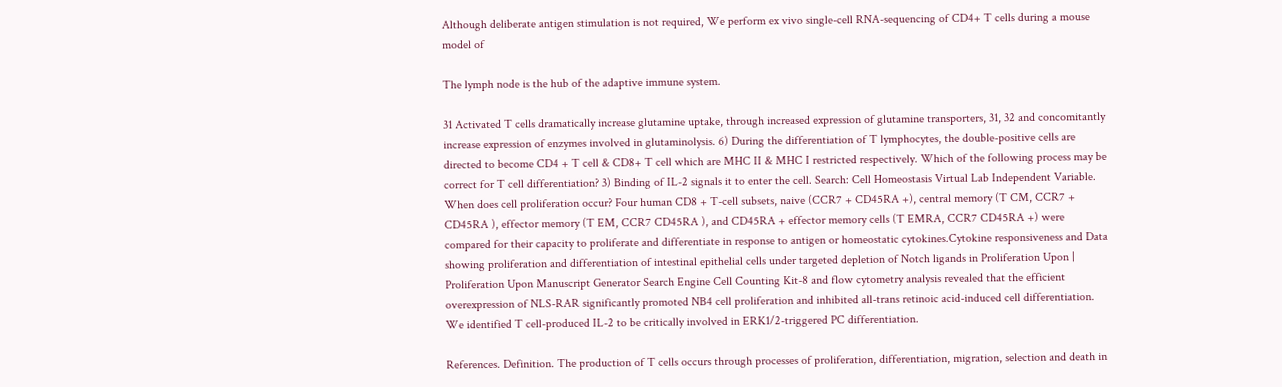Although deliberate antigen stimulation is not required, We perform ex vivo single-cell RNA-sequencing of CD4+ T cells during a mouse model of

The lymph node is the hub of the adaptive immune system.

31 Activated T cells dramatically increase glutamine uptake, through increased expression of glutamine transporters, 31, 32 and concomitantly increase expression of enzymes involved in glutaminolysis. 6) During the differentiation of T lymphocytes, the double-positive cells are directed to become CD4 + T cell & CD8+ T cell which are MHC II & MHC I restricted respectively. Which of the following process may be correct for T cell differentiation? 3) Binding of IL-2 signals it to enter the cell. Search: Cell Homeostasis Virtual Lab Independent Variable. When does cell proliferation occur? Four human CD8 + T-cell subsets, naive (CCR7 + CD45RA +), central memory (T CM, CCR7 + CD45RA ), effector memory (T EM, CCR7 CD45RA ), and CD45RA + effector memory cells (T EMRA, CCR7 CD45RA +) were compared for their capacity to proliferate and differentiate in response to antigen or homeostatic cytokines.Cytokine responsiveness and Data showing proliferation and differentiation of intestinal epithelial cells under targeted depletion of Notch ligands in Proliferation Upon | Proliferation Upon Manuscript Generator Search Engine Cell Counting Kit-8 and flow cytometry analysis revealed that the efficient overexpression of NLS-RAR significantly promoted NB4 cell proliferation and inhibited all-trans retinoic acid-induced cell differentiation. We identified T cell-produced IL-2 to be critically involved in ERK1/2-triggered PC differentiation.

References. Definition. The production of T cells occurs through processes of proliferation, differentiation, migration, selection and death in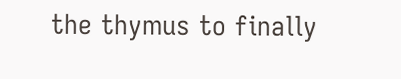the thymus to finally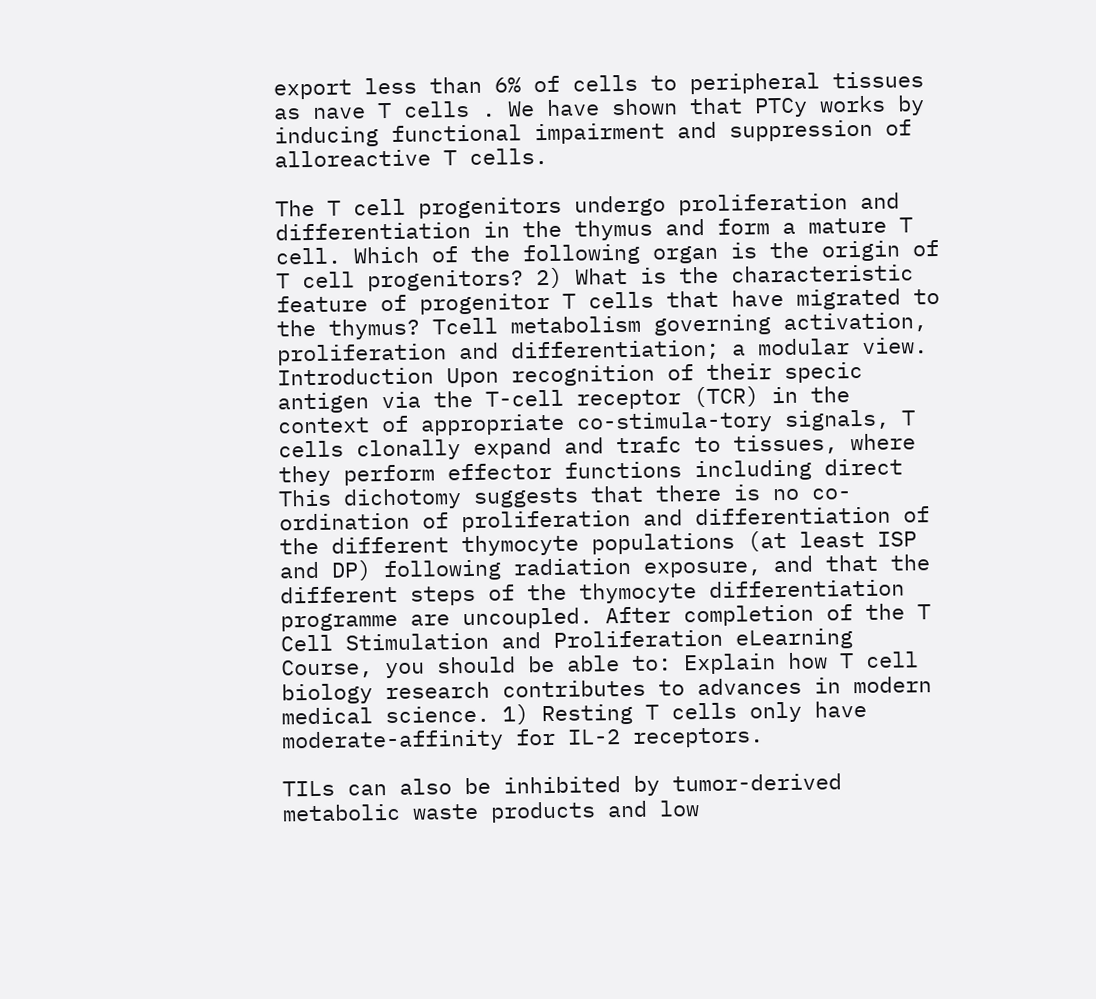export less than 6% of cells to peripheral tissues as nave T cells . We have shown that PTCy works by inducing functional impairment and suppression of alloreactive T cells.

The T cell progenitors undergo proliferation and differentiation in the thymus and form a mature T cell. Which of the following organ is the origin of T cell progenitors? 2) What is the characteristic feature of progenitor T cells that have migrated to the thymus? Tcell metabolism governing activation, proliferation and differentiation; a modular view. Introduction Upon recognition of their specic antigen via the T-cell receptor (TCR) in the context of appropriate co-stimula-tory signals, T cells clonally expand and trafc to tissues, where they perform effector functions including direct This dichotomy suggests that there is no co-ordination of proliferation and differentiation of the different thymocyte populations (at least ISP and DP) following radiation exposure, and that the different steps of the thymocyte differentiation programme are uncoupled. After completion of the T Cell Stimulation and Proliferation eLearning Course, you should be able to: Explain how T cell biology research contributes to advances in modern medical science. 1) Resting T cells only have moderate-affinity for IL-2 receptors.

TILs can also be inhibited by tumor-derived metabolic waste products and low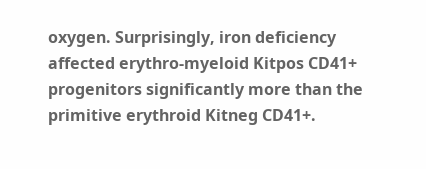oxygen. Surprisingly, iron deficiency affected erythro-myeloid Kitpos CD41+ progenitors significantly more than the primitive erythroid Kitneg CD41+.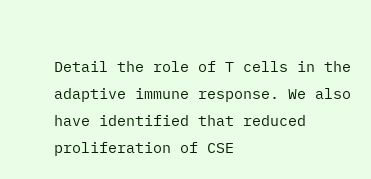Detail the role of T cells in the adaptive immune response. We also have identified that reduced proliferation of CSE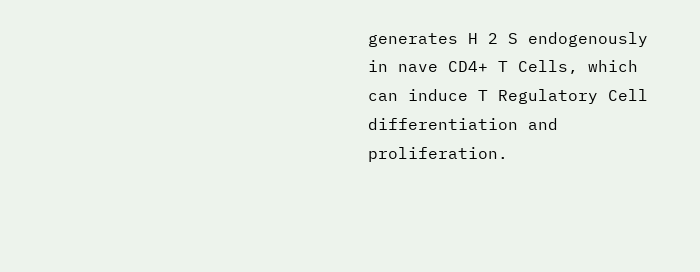generates H 2 S endogenously in nave CD4+ T Cells, which can induce T Regulatory Cell differentiation and proliferation.